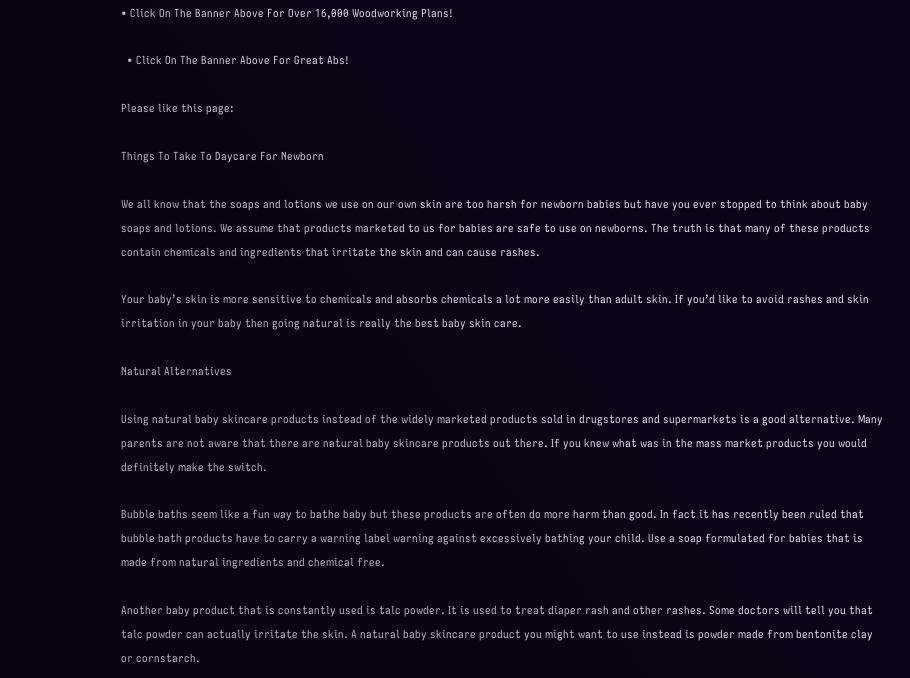• Click On The Banner Above For Over 16,000 Woodworking Plans!

  • Click On The Banner Above For Great Abs!

Please like this page:

Things To Take To Daycare For Newborn

We all know that the soaps and lotions we use on our own skin are too harsh for newborn babies but have you ever stopped to think about baby soaps and lotions. We assume that products marketed to us for babies are safe to use on newborns. The truth is that many of these products contain chemicals and ingredients that irritate the skin and can cause rashes.

Your baby’s skin is more sensitive to chemicals and absorbs chemicals a lot more easily than adult skin. If you’d like to avoid rashes and skin irritation in your baby then going natural is really the best baby skin care.

Natural Alternatives

Using natural baby skincare products instead of the widely marketed products sold in drugstores and supermarkets is a good alternative. Many parents are not aware that there are natural baby skincare products out there. If you knew what was in the mass market products you would definitely make the switch.

Bubble baths seem like a fun way to bathe baby but these products are often do more harm than good. In fact it has recently been ruled that bubble bath products have to carry a warning label warning against excessively bathing your child. Use a soap formulated for babies that is made from natural ingredients and chemical free.

Another baby product that is constantly used is talc powder. It is used to treat diaper rash and other rashes. Some doctors will tell you that talc powder can actually irritate the skin. A natural baby skincare product you might want to use instead is powder made from bentonite clay or cornstarch.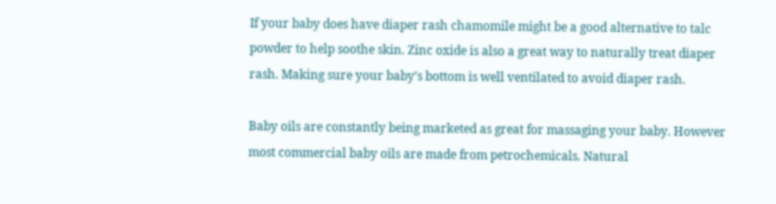If your baby does have diaper rash chamomile might be a good alternative to talc powder to help soothe skin. Zinc oxide is also a great way to naturally treat diaper rash. Making sure your baby’s bottom is well ventilated to avoid diaper rash.

Baby oils are constantly being marketed as great for massaging your baby. However most commercial baby oils are made from petrochemicals. Natural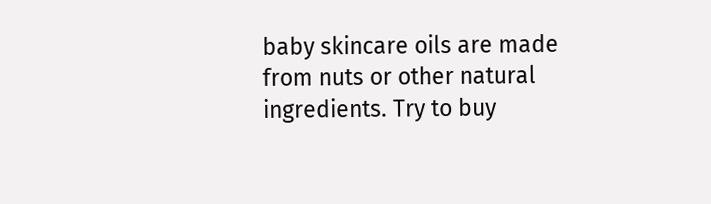baby skincare oils are made from nuts or other natural ingredients. Try to buy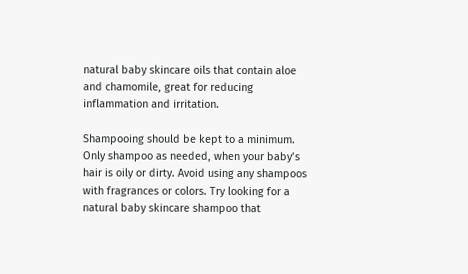natural baby skincare oils that contain aloe and chamomile, great for reducing inflammation and irritation.

Shampooing should be kept to a minimum. Only shampoo as needed, when your baby’s hair is oily or dirty. Avoid using any shampoos with fragrances or colors. Try looking for a natural baby skincare shampoo that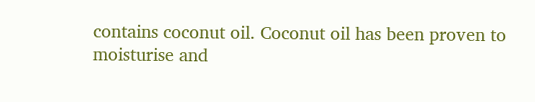contains coconut oil. Coconut oil has been proven to moisturise and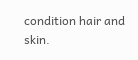condition hair and skin.